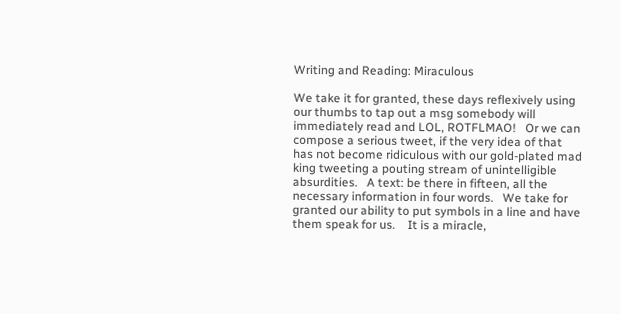Writing and Reading: Miraculous

We take it for granted, these days reflexively using our thumbs to tap out a msg somebody will immediately read and LOL, ROTFLMAO!   Or we can compose a serious tweet, if the very idea of that has not become ridiculous with our gold-plated mad king tweeting a pouting stream of unintelligible absurdities.   A text: be there in fifteen, all the necessary information in four words.   We take for granted our ability to put symbols in a line and have them speak for us.    It is a miracle,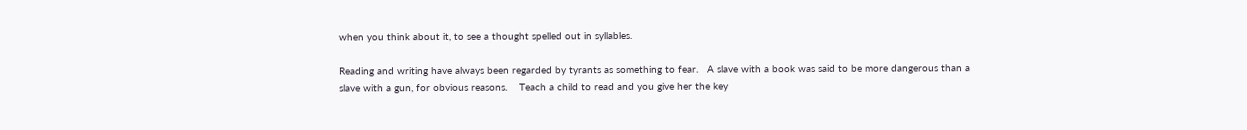when you think about it, to see a thought spelled out in syllables.

Reading and writing have always been regarded by tyrants as something to fear.   A slave with a book was said to be more dangerous than a slave with a gun, for obvious reasons.    Teach a child to read and you give her the key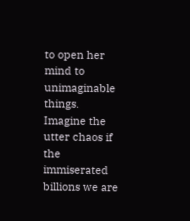to open her mind to unimaginable things.   Imagine the utter chaos if the immiserated billions we are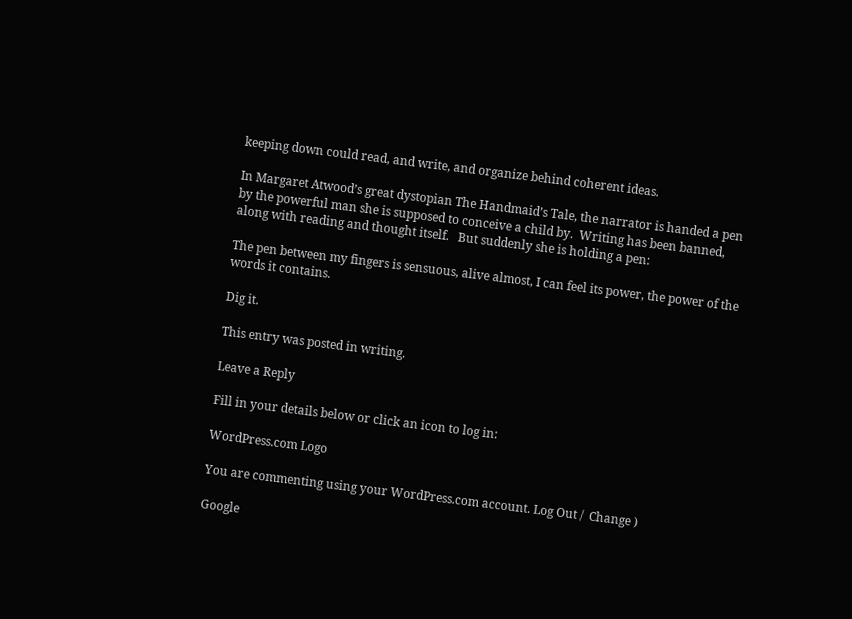keeping down could read, and write, and organize behind coherent ideas.

In Margaret Atwood’s great dystopian The Handmaid’s Tale, the narrator is handed a pen by the powerful man she is supposed to conceive a child by.  Writing has been banned, along with reading and thought itself.   But suddenly she is holding a pen:

The pen between my fingers is sensuous, alive almost, I can feel its power, the power of the words it contains.

Dig it.

This entry was posted in writing.

Leave a Reply

Fill in your details below or click an icon to log in:

WordPress.com Logo

You are commenting using your WordPress.com account. Log Out /  Change )

Google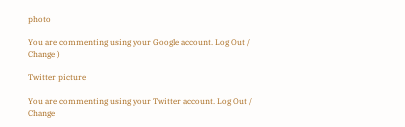photo

You are commenting using your Google account. Log Out /  Change )

Twitter picture

You are commenting using your Twitter account. Log Out /  Change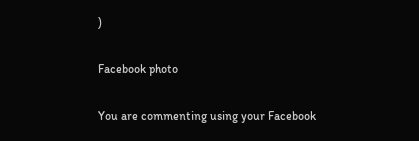)

Facebook photo

You are commenting using your Facebook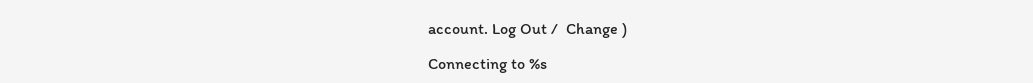account. Log Out /  Change )

Connecting to %s